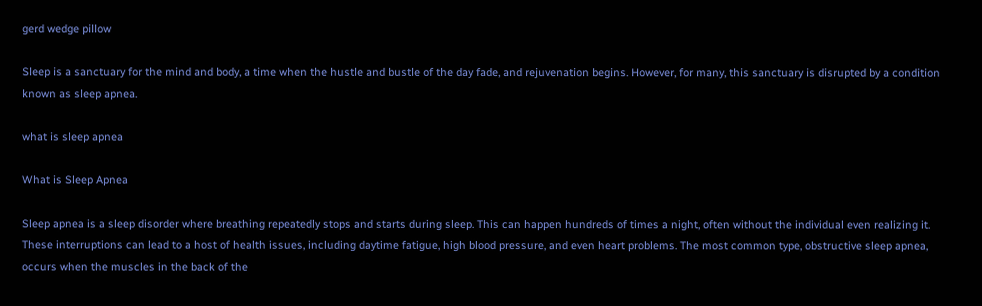gerd wedge pillow

Sleep is a sanctuary for the mind and body, a time when the hustle and bustle of the day fade, and rejuvenation begins. However, for many, this sanctuary is disrupted by a condition known as sleep apnea.

what is sleep apnea

What is Sleep Apnea

Sleep apnea is a sleep disorder where breathing repeatedly stops and starts during sleep. This can happen hundreds of times a night, often without the individual even realizing it. These interruptions can lead to a host of health issues, including daytime fatigue, high blood pressure, and even heart problems. The most common type, obstructive sleep apnea, occurs when the muscles in the back of the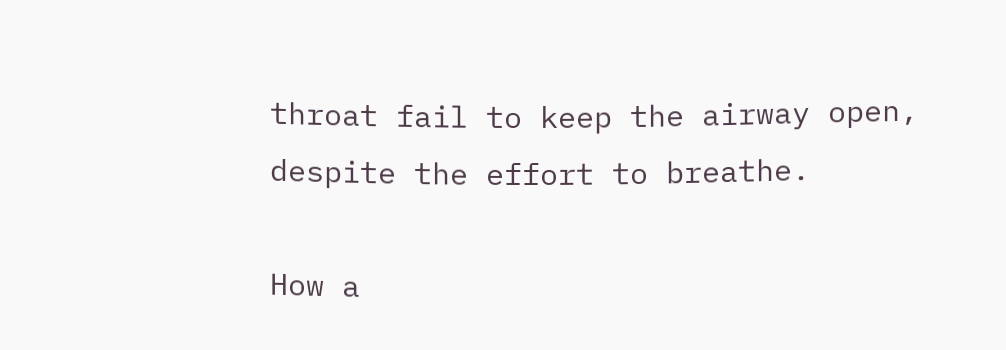throat fail to keep the airway open, despite the effort to breathe.

How a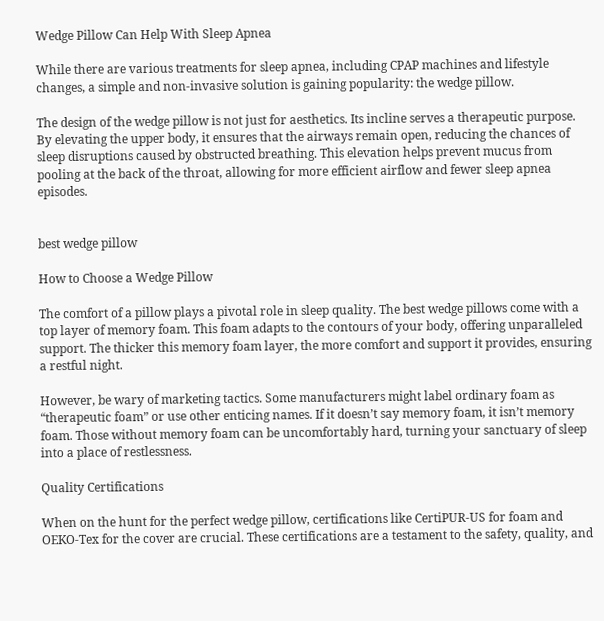Wedge Pillow Can Help With Sleep Apnea

While there are various treatments for sleep apnea, including CPAP machines and lifestyle changes, a simple and non-invasive solution is gaining popularity: the wedge pillow.

The design of the wedge pillow is not just for aesthetics. Its incline serves a therapeutic purpose. By elevating the upper body, it ensures that the airways remain open, reducing the chances of sleep disruptions caused by obstructed breathing. This elevation helps prevent mucus from pooling at the back of the throat, allowing for more efficient airflow and fewer sleep apnea episodes.


best wedge pillow

How to Choose a Wedge Pillow

The comfort of a pillow plays a pivotal role in sleep quality. The best wedge pillows come with a top layer of memory foam. This foam adapts to the contours of your body, offering unparalleled support. The thicker this memory foam layer, the more comfort and support it provides, ensuring a restful night.

However, be wary of marketing tactics. Some manufacturers might label ordinary foam as “therapeutic foam” or use other enticing names. If it doesn’t say memory foam, it isn’t memory foam. Those without memory foam can be uncomfortably hard, turning your sanctuary of sleep into a place of restlessness.

Quality Certifications

When on the hunt for the perfect wedge pillow, certifications like CertiPUR-US for foam and OEKO-Tex for the cover are crucial. These certifications are a testament to the safety, quality, and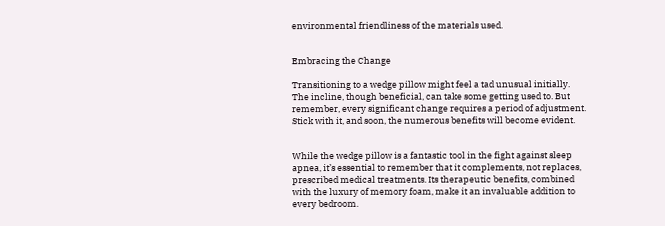environmental friendliness of the materials used.


Embracing the Change

Transitioning to a wedge pillow might feel a tad unusual initially. The incline, though beneficial, can take some getting used to. But remember, every significant change requires a period of adjustment. Stick with it, and soon, the numerous benefits will become evident.


While the wedge pillow is a fantastic tool in the fight against sleep apnea, it’s essential to remember that it complements, not replaces, prescribed medical treatments. Its therapeutic benefits, combined with the luxury of memory foam, make it an invaluable addition to every bedroom.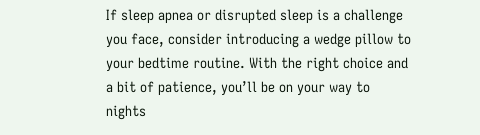If sleep apnea or disrupted sleep is a challenge you face, consider introducing a wedge pillow to your bedtime routine. With the right choice and a bit of patience, you’ll be on your way to nights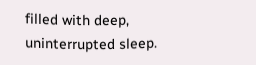filled with deep, uninterrupted sleep.